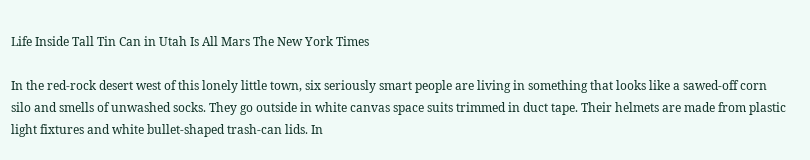Life Inside Tall Tin Can in Utah Is All Mars The New York Times

In the red-rock desert west of this lonely little town, six seriously smart people are living in something that looks like a sawed-off corn silo and smells of unwashed socks. They go outside in white canvas space suits trimmed in duct tape. Their helmets are made from plastic light fixtures and white bullet-shaped trash-can lids. In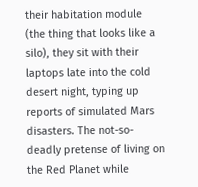their habitation module (the thing that looks like a silo), they sit with their laptops late into the cold desert night, typing up reports of simulated Mars disasters. The not-so-deadly pretense of living on the Red Planet while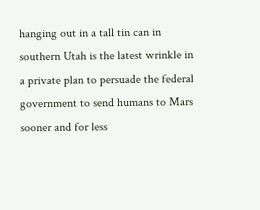hanging out in a tall tin can in southern Utah is the latest wrinkle in a private plan to persuade the federal government to send humans to Mars sooner and for less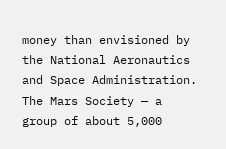money than envisioned by the National Aeronautics and Space Administration. The Mars Society — a group of about 5,000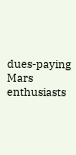dues-paying Mars enthusiasts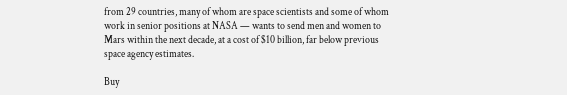from 29 countries, many of whom are space scientists and some of whom work in senior positions at NASA — wants to send men and women to Mars within the next decade, at a cost of $10 billion, far below previous space agency estimates.

Buy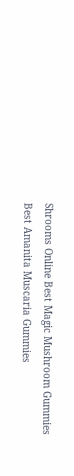Shrooms Online Best Magic Mushroom Gummies
Best Amanita Muscaria Gummies